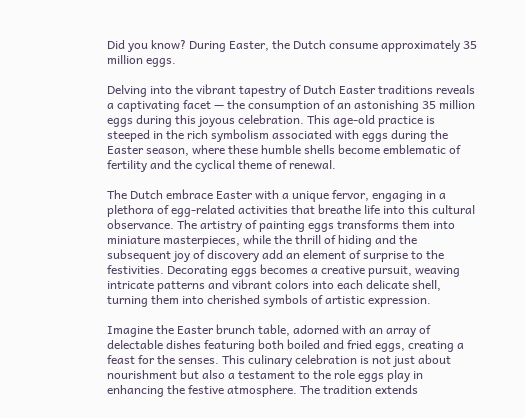Did you know? During Easter, the Dutch consume approximately 35 million eggs.

Delving into the vibrant tapestry of Dutch Easter traditions reveals a captivating facet — the consumption of an astonishing 35 million eggs during this joyous celebration. This age-old practice is steeped in the rich symbolism associated with eggs during the Easter season, where these humble shells become emblematic of fertility and the cyclical theme of renewal.

The Dutch embrace Easter with a unique fervor, engaging in a plethora of egg-related activities that breathe life into this cultural observance. The artistry of painting eggs transforms them into miniature masterpieces, while the thrill of hiding and the subsequent joy of discovery add an element of surprise to the festivities. Decorating eggs becomes a creative pursuit, weaving intricate patterns and vibrant colors into each delicate shell, turning them into cherished symbols of artistic expression.

Imagine the Easter brunch table, adorned with an array of delectable dishes featuring both boiled and fried eggs, creating a feast for the senses. This culinary celebration is not just about nourishment but also a testament to the role eggs play in enhancing the festive atmosphere. The tradition extends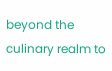beyond the culinary realm to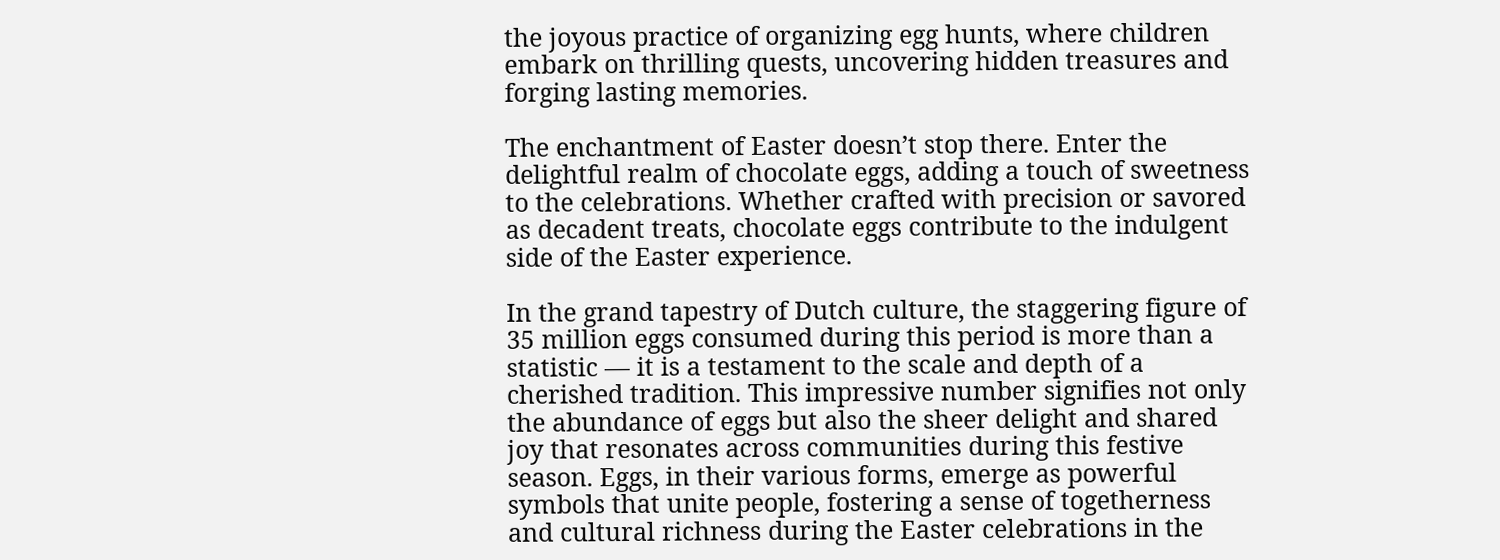the joyous practice of organizing egg hunts, where children embark on thrilling quests, uncovering hidden treasures and forging lasting memories.

The enchantment of Easter doesn’t stop there. Enter the delightful realm of chocolate eggs, adding a touch of sweetness to the celebrations. Whether crafted with precision or savored as decadent treats, chocolate eggs contribute to the indulgent side of the Easter experience.

In the grand tapestry of Dutch culture, the staggering figure of 35 million eggs consumed during this period is more than a statistic — it is a testament to the scale and depth of a cherished tradition. This impressive number signifies not only the abundance of eggs but also the sheer delight and shared joy that resonates across communities during this festive season. Eggs, in their various forms, emerge as powerful symbols that unite people, fostering a sense of togetherness and cultural richness during the Easter celebrations in the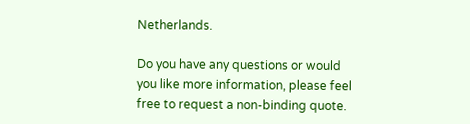Netherlands.

Do you have any questions or would you like more information, please feel free to request a non-binding quote.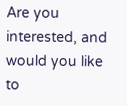Are you interested, and would you like to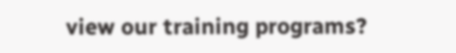view our training programs?